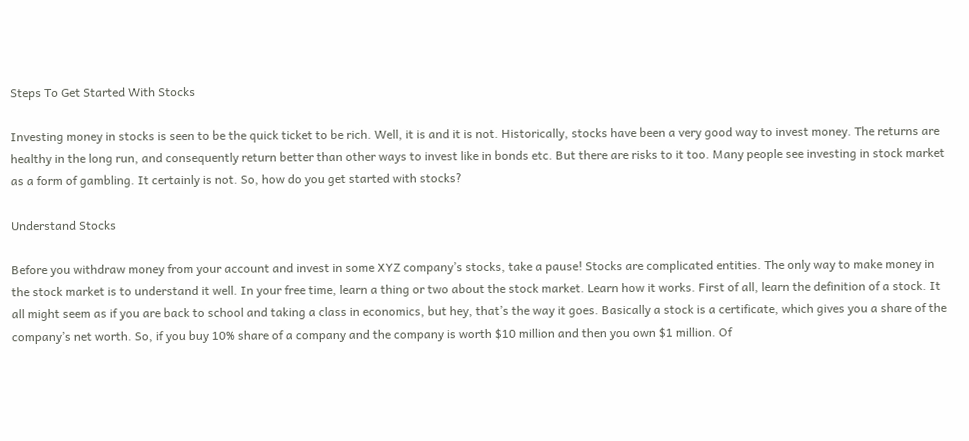Steps To Get Started With Stocks

Investing money in stocks is seen to be the quick ticket to be rich. Well, it is and it is not. Historically, stocks have been a very good way to invest money. The returns are healthy in the long run, and consequently return better than other ways to invest like in bonds etc. But there are risks to it too. Many people see investing in stock market as a form of gambling. It certainly is not. So, how do you get started with stocks?

Understand Stocks

Before you withdraw money from your account and invest in some XYZ company’s stocks, take a pause! Stocks are complicated entities. The only way to make money in the stock market is to understand it well. In your free time, learn a thing or two about the stock market. Learn how it works. First of all, learn the definition of a stock. It all might seem as if you are back to school and taking a class in economics, but hey, that’s the way it goes. Basically a stock is a certificate, which gives you a share of the company’s net worth. So, if you buy 10% share of a company and the company is worth $10 million and then you own $1 million. Of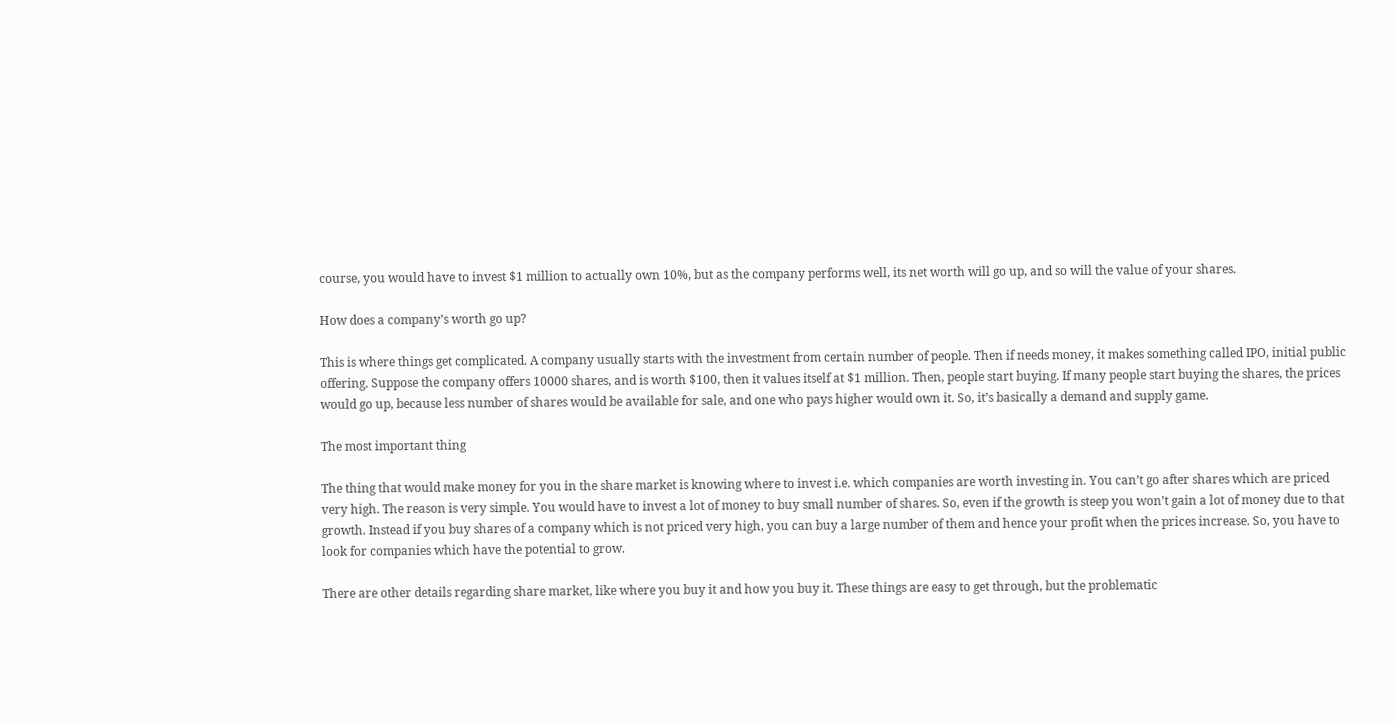course, you would have to invest $1 million to actually own 10%, but as the company performs well, its net worth will go up, and so will the value of your shares.

How does a company’s worth go up?

This is where things get complicated. A company usually starts with the investment from certain number of people. Then if needs money, it makes something called IPO, initial public offering. Suppose the company offers 10000 shares, and is worth $100, then it values itself at $1 million. Then, people start buying. If many people start buying the shares, the prices would go up, because less number of shares would be available for sale, and one who pays higher would own it. So, it’s basically a demand and supply game.

The most important thing

The thing that would make money for you in the share market is knowing where to invest i.e. which companies are worth investing in. You can’t go after shares which are priced very high. The reason is very simple. You would have to invest a lot of money to buy small number of shares. So, even if the growth is steep you won’t gain a lot of money due to that growth. Instead if you buy shares of a company which is not priced very high, you can buy a large number of them and hence your profit when the prices increase. So, you have to look for companies which have the potential to grow.

There are other details regarding share market, like where you buy it and how you buy it. These things are easy to get through, but the problematic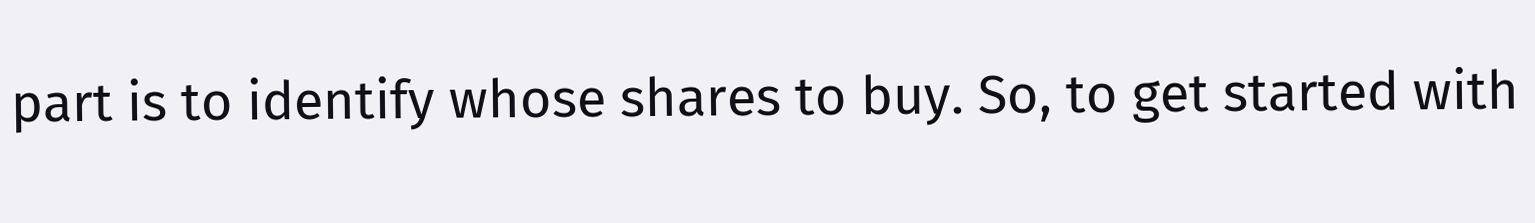part is to identify whose shares to buy. So, to get started with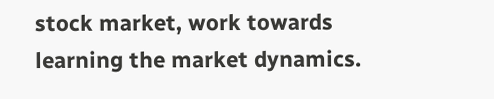stock market, work towards learning the market dynamics.